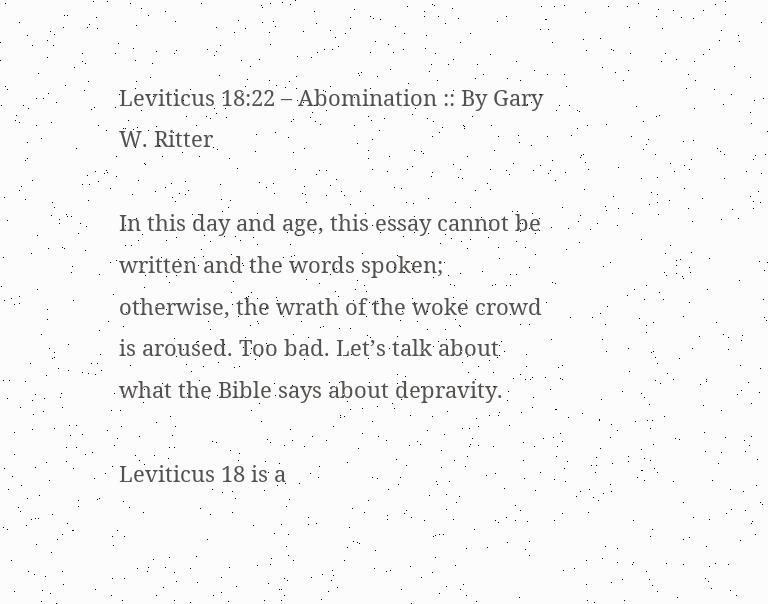Leviticus 18:22 – Abomination :: By Gary W. Ritter

In this day and age, this essay cannot be written and the words spoken; otherwise, the wrath of the woke crowd is aroused. Too bad. Let’s talk about what the Bible says about depravity.

Leviticus 18 is a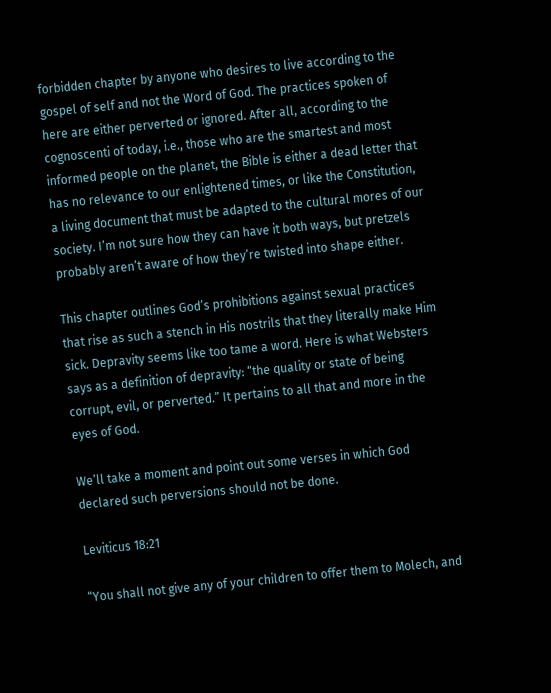forbidden chapter by anyone who desires to live according to the gospel of self and not the Word of God. The practices spoken of here are either perverted or ignored. After all, according to the cognoscenti of today, i.e., those who are the smartest and most informed people on the planet, the Bible is either a dead letter that has no relevance to our enlightened times, or like the Constitution, a living document that must be adapted to the cultural mores of our society. I’m not sure how they can have it both ways, but pretzels probably aren’t aware of how they’re twisted into shape either.

This chapter outlines God’s prohibitions against sexual practices that rise as such a stench in His nostrils that they literally make Him sick. Depravity seems like too tame a word. Here is what Websters says as a definition of depravity: “the quality or state of being corrupt, evil, or perverted.” It pertains to all that and more in the eyes of God.

We’ll take a moment and point out some verses in which God declared such perversions should not be done.

Leviticus 18:21

“You shall not give any of your children to offer them to Molech, and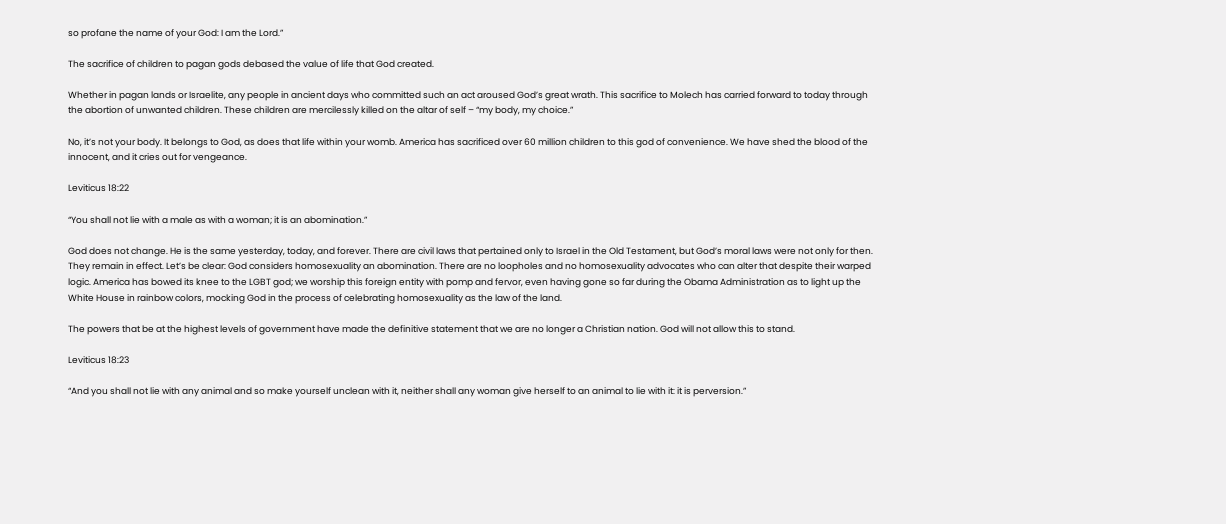so profane the name of your God: I am the Lord.”

The sacrifice of children to pagan gods debased the value of life that God created.

Whether in pagan lands or Israelite, any people in ancient days who committed such an act aroused God’s great wrath. This sacrifice to Molech has carried forward to today through the abortion of unwanted children. These children are mercilessly killed on the altar of self – “my body, my choice.”

No, it’s not your body. It belongs to God, as does that life within your womb. America has sacrificed over 60 million children to this god of convenience. We have shed the blood of the innocent, and it cries out for vengeance.

Leviticus 18:22

“You shall not lie with a male as with a woman; it is an abomination.”

God does not change. He is the same yesterday, today, and forever. There are civil laws that pertained only to Israel in the Old Testament, but God’s moral laws were not only for then. They remain in effect. Let’s be clear: God considers homosexuality an abomination. There are no loopholes and no homosexuality advocates who can alter that despite their warped logic. America has bowed its knee to the LGBT god; we worship this foreign entity with pomp and fervor, even having gone so far during the Obama Administration as to light up the White House in rainbow colors, mocking God in the process of celebrating homosexuality as the law of the land.

The powers that be at the highest levels of government have made the definitive statement that we are no longer a Christian nation. God will not allow this to stand.

Leviticus 18:23

“And you shall not lie with any animal and so make yourself unclean with it, neither shall any woman give herself to an animal to lie with it: it is perversion.”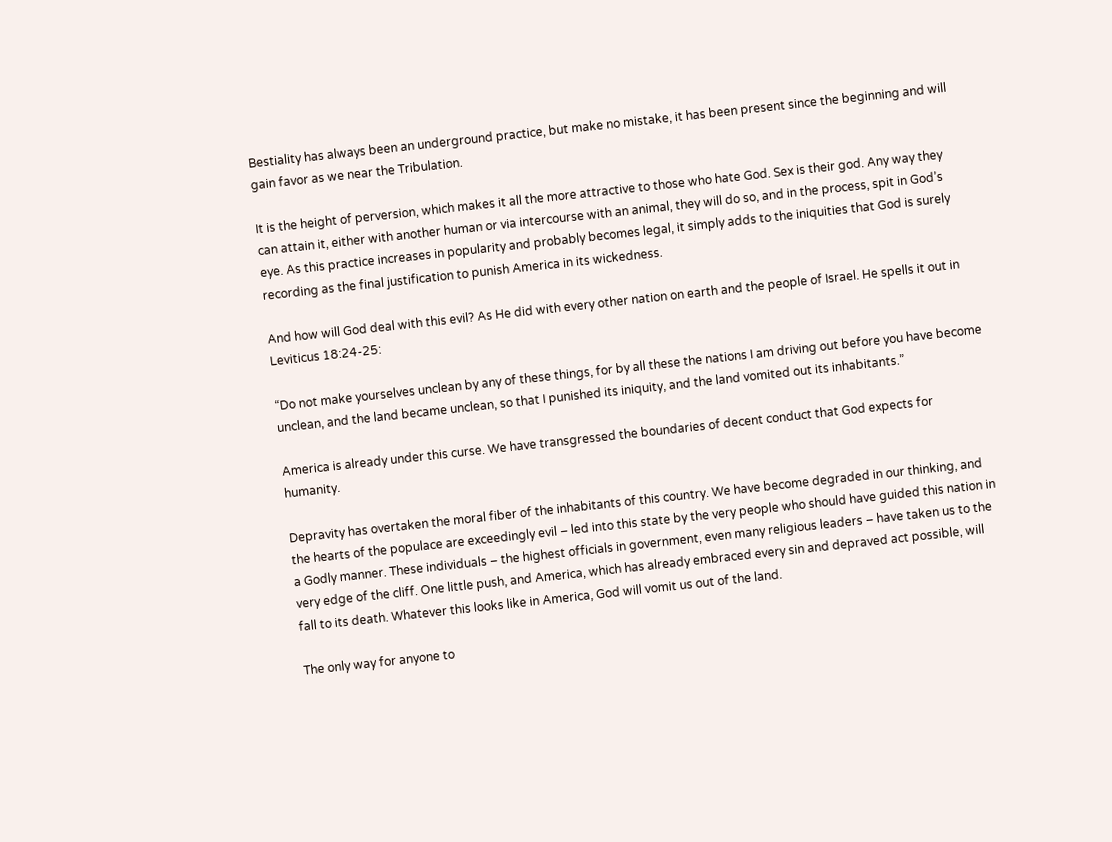Bestiality has always been an underground practice, but make no mistake, it has been present since the beginning and will gain favor as we near the Tribulation.

It is the height of perversion, which makes it all the more attractive to those who hate God. Sex is their god. Any way they can attain it, either with another human or via intercourse with an animal, they will do so, and in the process, spit in God’s eye. As this practice increases in popularity and probably becomes legal, it simply adds to the iniquities that God is surely recording as the final justification to punish America in its wickedness.

And how will God deal with this evil? As He did with every other nation on earth and the people of Israel. He spells it out in Leviticus 18:24-25:

“Do not make yourselves unclean by any of these things, for by all these the nations I am driving out before you have become unclean, and the land became unclean, so that I punished its iniquity, and the land vomited out its inhabitants.”

America is already under this curse. We have transgressed the boundaries of decent conduct that God expects for humanity.

Depravity has overtaken the moral fiber of the inhabitants of this country. We have become degraded in our thinking, and the hearts of the populace are exceedingly evil – led into this state by the very people who should have guided this nation in a Godly manner. These individuals – the highest officials in government, even many religious leaders – have taken us to the very edge of the cliff. One little push, and America, which has already embraced every sin and depraved act possible, will fall to its death. Whatever this looks like in America, God will vomit us out of the land.

The only way for anyone to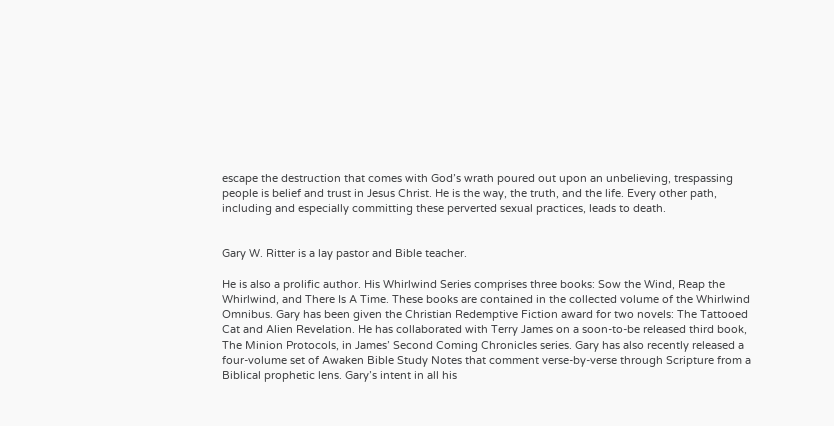escape the destruction that comes with God’s wrath poured out upon an unbelieving, trespassing people is belief and trust in Jesus Christ. He is the way, the truth, and the life. Every other path, including and especially committing these perverted sexual practices, leads to death.


Gary W. Ritter is a lay pastor and Bible teacher.

He is also a prolific author. His Whirlwind Series comprises three books: Sow the Wind, Reap the Whirlwind, and There Is A Time. These books are contained in the collected volume of the Whirlwind Omnibus. Gary has been given the Christian Redemptive Fiction award for two novels: The Tattooed Cat and Alien Revelation. He has collaborated with Terry James on a soon-to-be released third book, The Minion Protocols, in James’ Second Coming Chronicles series. Gary has also recently released a four-volume set of Awaken Bible Study Notes that comment verse-by-verse through Scripture from a Biblical prophetic lens. Gary’s intent in all his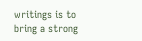writings is to bring a strong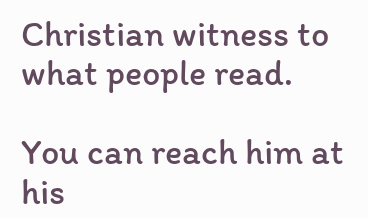Christian witness to what people read.

You can reach him at his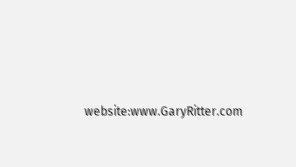website:www.GaryRitter.com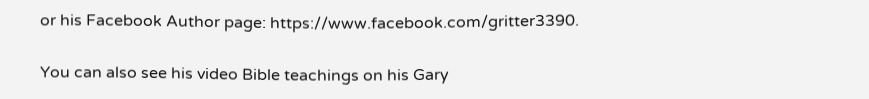or his Facebook Author page: https://www.facebook.com/gritter3390.

You can also see his video Bible teachings on his Gary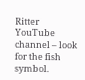Ritter YouTube channel – look for the fish symbol.